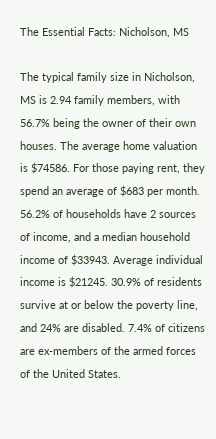The Essential Facts: Nicholson, MS

The typical family size in Nicholson, MS is 2.94 family members, with 56.7% being the owner of their own houses. The average home valuation is $74586. For those paying rent, they spend an average of $683 per month. 56.2% of households have 2 sources of income, and a median household income of $33943. Average individual income is $21245. 30.9% of residents survive at or below the poverty line, and 24% are disabled. 7.4% of citizens are ex-members of the armed forces of the United States.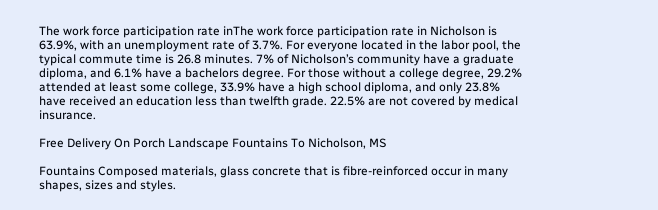The work force participation rate inThe work force participation rate in Nicholson is 63.9%, with an unemployment rate of 3.7%. For everyone located in the labor pool, the typical commute time is 26.8 minutes. 7% of Nicholson’s community have a graduate diploma, and 6.1% have a bachelors degree. For those without a college degree, 29.2% attended at least some college, 33.9% have a high school diploma, and only 23.8% have received an education less than twelfth grade. 22.5% are not covered by medical insurance.

Free Delivery On Porch Landscape Fountains To Nicholson, MS

Fountains Composed materials, glass concrete that is fibre-reinforced occur in many shapes, sizes and styles.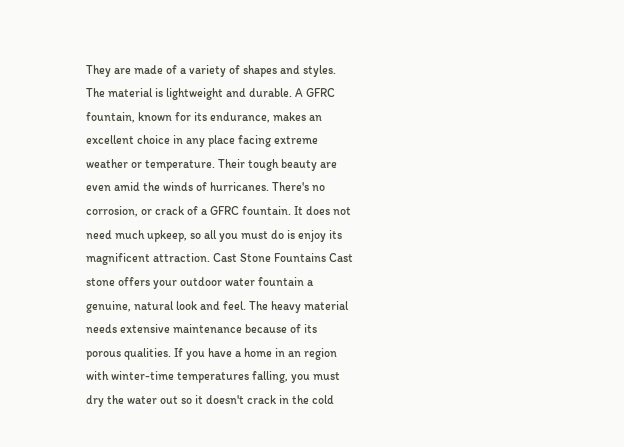They are made of a variety of shapes and styles. The material is lightweight and durable. A GFRC fountain, known for its endurance, makes an excellent choice in any place facing extreme weather or temperature. Their tough beauty are even amid the winds of hurricanes. There's no corrosion, or crack of a GFRC fountain. It does not need much upkeep, so all you must do is enjoy its magnificent attraction. Cast Stone Fountains Cast stone offers your outdoor water fountain a genuine, natural look and feel. The heavy material needs extensive maintenance because of its porous qualities. If you have a home in an region with winter-time temperatures falling, you must dry the water out so it doesn't crack in the cold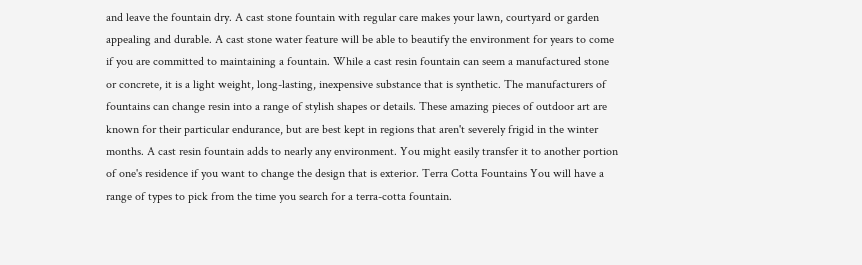and leave the fountain dry. A cast stone fountain with regular care makes your lawn, courtyard or garden appealing and durable. A cast stone water feature will be able to beautify the environment for years to come if you are committed to maintaining a fountain. While a cast resin fountain can seem a manufactured stone or concrete, it is a light weight, long-lasting, inexpensive substance that is synthetic. The manufacturers of fountains can change resin into a range of stylish shapes or details. These amazing pieces of outdoor art are known for their particular endurance, but are best kept in regions that aren't severely frigid in the winter months. A cast resin fountain adds to nearly any environment. You might easily transfer it to another portion of one's residence if you want to change the design that is exterior. Terra Cotta Fountains You will have a range of types to pick from the time you search for a terra-cotta fountain.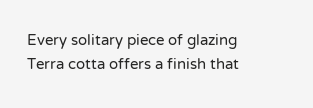Every solitary piece of glazing Terra cotta offers a finish that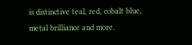is distinctive teal, red, cobalt blue, metal brilliance and more.